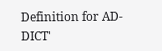Definition for AD-DICT'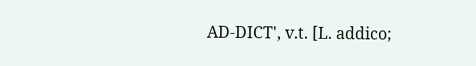AD-DICT', v.t. [L. addico;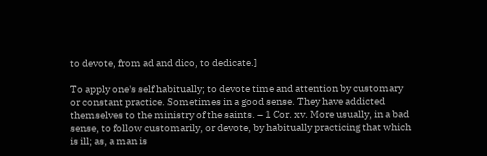to devote, from ad and dico, to dedicate.]

To apply one's self habitually; to devote time and attention by customary or constant practice. Sometimes in a good sense. They have addicted themselves to the ministry of the saints. – 1 Cor. xv. More usually, in a bad sense, to follow customarily, or devote, by habitually practicing that which is ill; as, a man is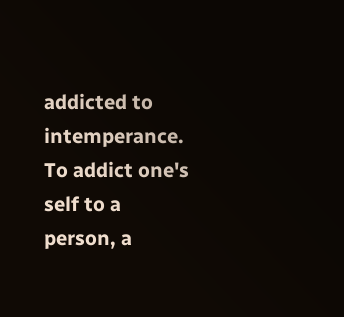addicted to intemperance. To addict one's self to a person, a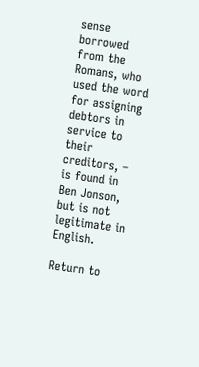sense borrowed from the Romans, who used the word for assigning debtors in service to their creditors, – is found in Ben Jonson, but is not legitimate in English.

Return to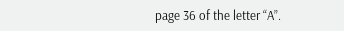page 36 of the letter “A”.